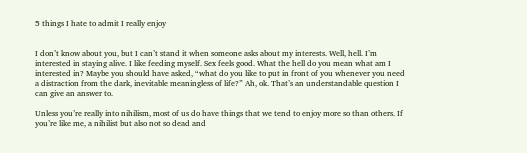5 things I hate to admit I really enjoy


I don’t know about you, but I can’t stand it when someone asks about my interests. Well, hell. I’m interested in staying alive. I like feeding myself. Sex feels good. What the hell do you mean what am I interested in? Maybe you should have asked, “what do you like to put in front of you whenever you need a distraction from the dark, inevitable meaningless of life?” Ah, ok. That’s an understandable question I can give an answer to.

Unless you’re really into nihilism, most of us do have things that we tend to enjoy more so than others. If you’re like me, a nihilist but also not so dead and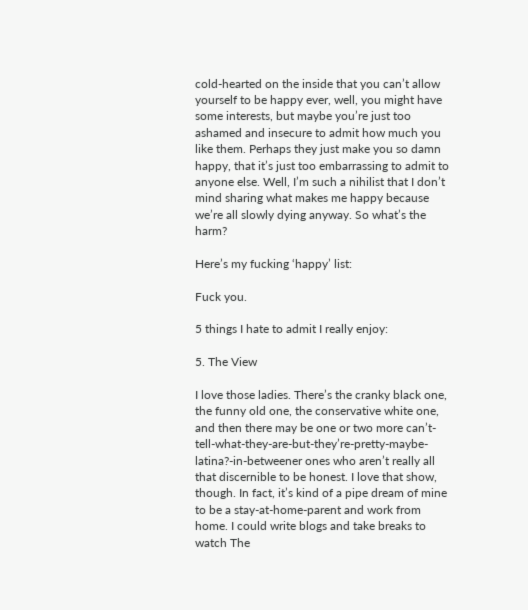cold-hearted on the inside that you can’t allow yourself to be happy ever, well, you might have some interests, but maybe you’re just too ashamed and insecure to admit how much you like them. Perhaps they just make you so damn happy, that it’s just too embarrassing to admit to anyone else. Well, I’m such a nihilist that I don’t mind sharing what makes me happy because we’re all slowly dying anyway. So what’s the harm?

Here’s my fucking ‘happy’ list:

Fuck you.

5 things I hate to admit I really enjoy:

5. The View

I love those ladies. There’s the cranky black one, the funny old one, the conservative white one, and then there may be one or two more can’t-tell-what-they-are-but-they’re-pretty-maybe-latina?-in-betweener ones who aren’t really all that discernible to be honest. I love that show, though. In fact, it’s kind of a pipe dream of mine to be a stay-at-home-parent and work from home. I could write blogs and take breaks to watch The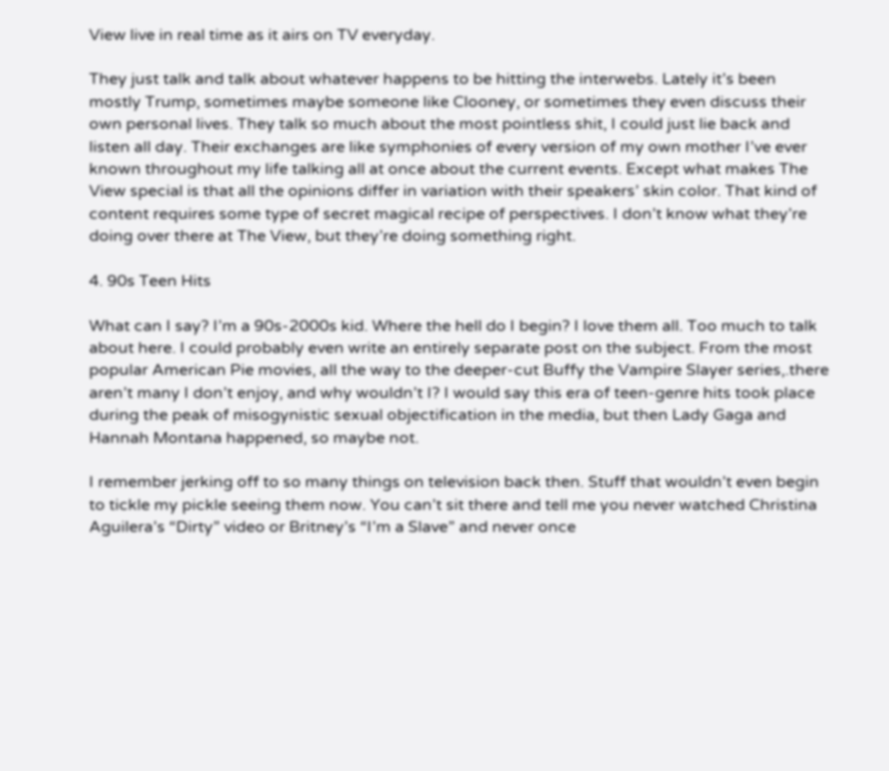View live in real time as it airs on TV everyday.

They just talk and talk about whatever happens to be hitting the interwebs. Lately it’s been mostly Trump, sometimes maybe someone like Clooney, or sometimes they even discuss their own personal lives. They talk so much about the most pointless shit, I could just lie back and listen all day. Their exchanges are like symphonies of every version of my own mother I’ve ever known throughout my life talking all at once about the current events. Except what makes The View special is that all the opinions differ in variation with their speakers’ skin color. That kind of content requires some type of secret magical recipe of perspectives. I don’t know what they’re doing over there at The View, but they’re doing something right.

4. 90s Teen Hits

What can I say? I’m a 90s-2000s kid. Where the hell do I begin? I love them all. Too much to talk about here. I could probably even write an entirely separate post on the subject. From the most popular American Pie movies, all the way to the deeper-cut Buffy the Vampire Slayer series,.there aren’t many I don’t enjoy, and why wouldn’t I? I would say this era of teen-genre hits took place during the peak of misogynistic sexual objectification in the media, but then Lady Gaga and Hannah Montana happened, so maybe not.

I remember jerking off to so many things on television back then. Stuff that wouldn’t even begin to tickle my pickle seeing them now. You can’t sit there and tell me you never watched Christina Aguilera’s “Dirty” video or Britney’s “I’m a Slave” and never once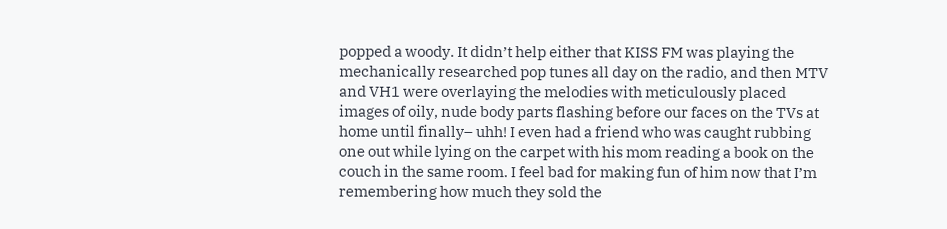popped a woody. It didn’t help either that KISS FM was playing the mechanically researched pop tunes all day on the radio, and then MTV and VH1 were overlaying the melodies with meticulously placed images of oily, nude body parts flashing before our faces on the TVs at home until finally– uhh! I even had a friend who was caught rubbing one out while lying on the carpet with his mom reading a book on the couch in the same room. I feel bad for making fun of him now that I’m remembering how much they sold the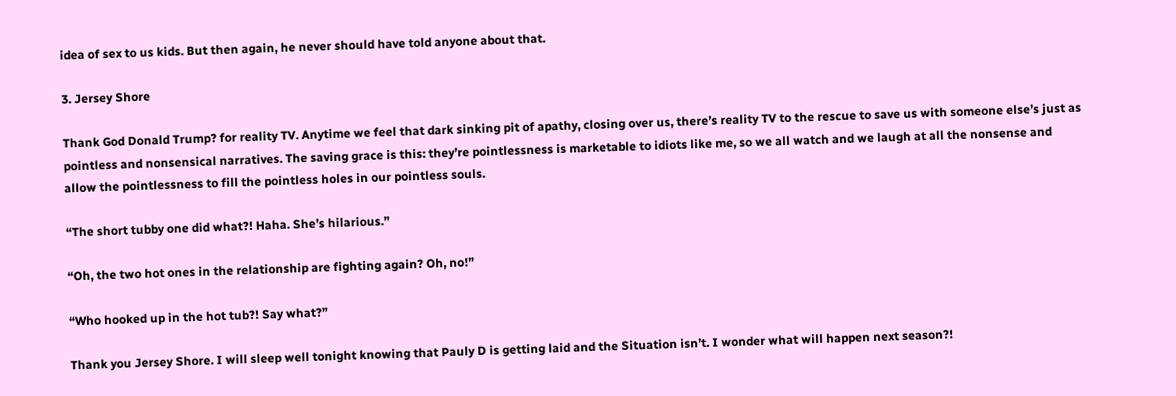idea of sex to us kids. But then again, he never should have told anyone about that.

3. Jersey Shore

Thank God Donald Trump? for reality TV. Anytime we feel that dark sinking pit of apathy, closing over us, there’s reality TV to the rescue to save us with someone else’s just as pointless and nonsensical narratives. The saving grace is this: they’re pointlessness is marketable to idiots like me, so we all watch and we laugh at all the nonsense and allow the pointlessness to fill the pointless holes in our pointless souls.

“The short tubby one did what?! Haha. She’s hilarious.”

“Oh, the two hot ones in the relationship are fighting again? Oh, no!”

“Who hooked up in the hot tub?! Say what?”

Thank you Jersey Shore. I will sleep well tonight knowing that Pauly D is getting laid and the Situation isn’t. I wonder what will happen next season?!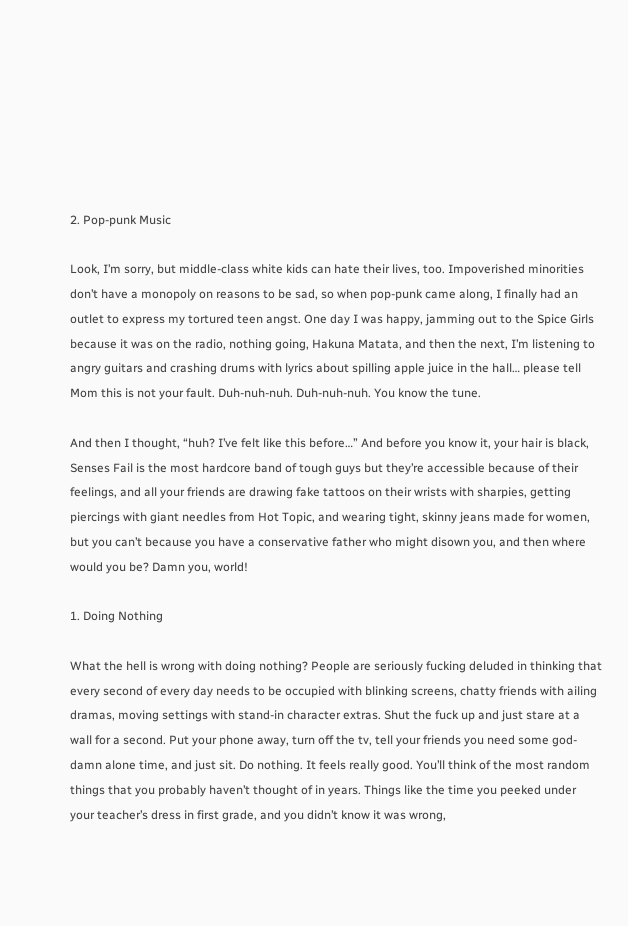2. Pop-punk Music

Look, I’m sorry, but middle-class white kids can hate their lives, too. Impoverished minorities don’t have a monopoly on reasons to be sad, so when pop-punk came along, I finally had an outlet to express my tortured teen angst. One day I was happy, jamming out to the Spice Girls because it was on the radio, nothing going, Hakuna Matata, and then the next, I’m listening to angry guitars and crashing drums with lyrics about spilling apple juice in the hall… please tell Mom this is not your fault. Duh-nuh-nuh. Duh-nuh-nuh. You know the tune.

And then I thought, “huh? I’ve felt like this before…” And before you know it, your hair is black, Senses Fail is the most hardcore band of tough guys but they’re accessible because of their feelings, and all your friends are drawing fake tattoos on their wrists with sharpies, getting piercings with giant needles from Hot Topic, and wearing tight, skinny jeans made for women, but you can’t because you have a conservative father who might disown you, and then where would you be? Damn you, world!

1. Doing Nothing

What the hell is wrong with doing nothing? People are seriously fucking deluded in thinking that every second of every day needs to be occupied with blinking screens, chatty friends with ailing dramas, moving settings with stand-in character extras. Shut the fuck up and just stare at a wall for a second. Put your phone away, turn off the tv, tell your friends you need some god-damn alone time, and just sit. Do nothing. It feels really good. You’ll think of the most random things that you probably haven’t thought of in years. Things like the time you peeked under your teacher’s dress in first grade, and you didn’t know it was wrong,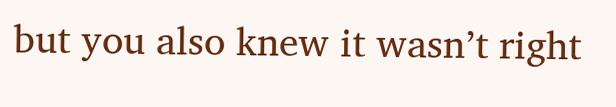but you also knew it wasn’t right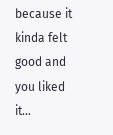because it kinda felt good and you liked it…